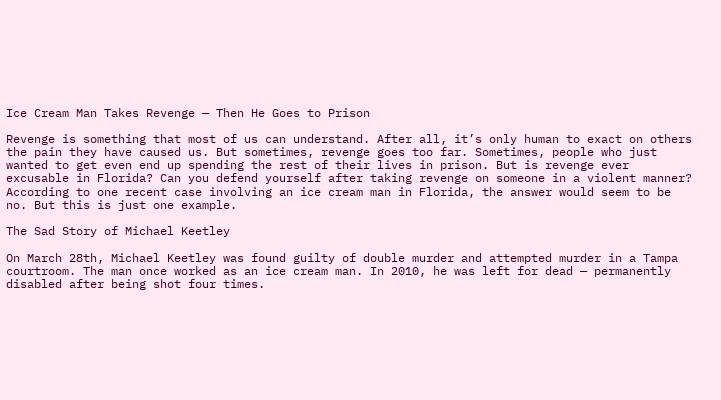Ice Cream Man Takes Revenge — Then He Goes to Prison

Revenge is something that most of us can understand. After all, it’s only human to exact on others the pain they have caused us. But sometimes, revenge goes too far. Sometimes, people who just wanted to get even end up spending the rest of their lives in prison. But is revenge ever excusable in Florida? Can you defend yourself after taking revenge on someone in a violent manner? According to one recent case involving an ice cream man in Florida, the answer would seem to be no. But this is just one example.

The Sad Story of Michael Keetley

On March 28th, Michael Keetley was found guilty of double murder and attempted murder in a Tampa courtroom. The man once worked as an ice cream man. In 2010, he was left for dead — permanently disabled after being shot four times.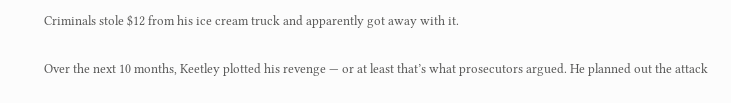Criminals stole $12 from his ice cream truck and apparently got away with it.

Over the next 10 months, Keetley plotted his revenge — or at least that’s what prosecutors argued. He planned out the attack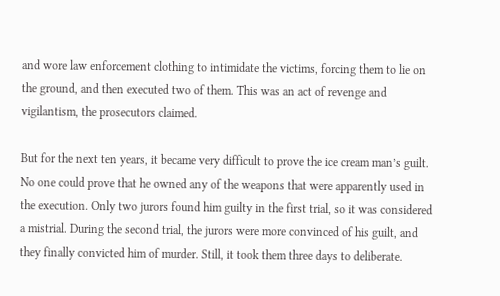and wore law enforcement clothing to intimidate the victims, forcing them to lie on the ground, and then executed two of them. This was an act of revenge and vigilantism, the prosecutors claimed.

But for the next ten years, it became very difficult to prove the ice cream man’s guilt. No one could prove that he owned any of the weapons that were apparently used in the execution. Only two jurors found him guilty in the first trial, so it was considered a mistrial. During the second trial, the jurors were more convinced of his guilt, and they finally convicted him of murder. Still, it took them three days to deliberate.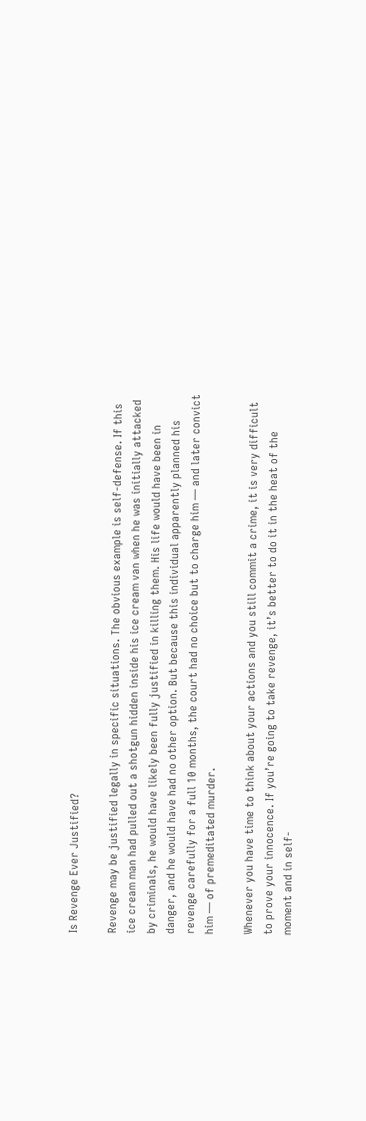Is Revenge Ever Justified?

Revenge may be justified legally in specific situations. The obvious example is self-defense. If this ice cream man had pulled out a shotgun hidden inside his ice cream van when he was initially attacked by criminals, he would have likely been fully justified in killing them. His life would have been in danger, and he would have had no other option. But because this individual apparently planned his revenge carefully for a full 10 months, the court had no choice but to charge him — and later convict him — of premeditated murder.

Whenever you have time to think about your actions and you still commit a crime, it is very difficult to prove your innocence. If you’re going to take revenge, it’s better to do it in the heat of the moment and in self-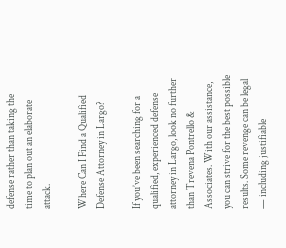defense rather than taking the time to plan out an elaborate attack.

Where Can I Find a Qualified Defense Attorney in Largo?

If you’ve been searching for a qualified, experienced defense attorney in Largo, look no further than Trevena Pontrello & Associates. With our assistance, you can strive for the best possible results. Some revenge can be legal — including justifiable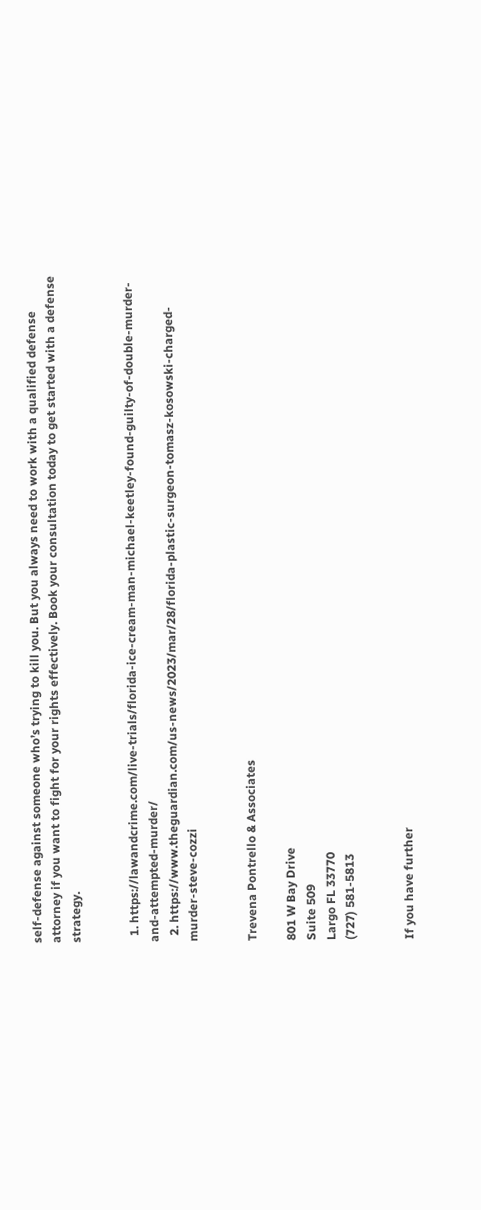self-defense against someone who’s trying to kill you. But you always need to work with a qualified defense attorney if you want to fight for your rights effectively. Book your consultation today to get started with a defense strategy.


  1. https://lawandcrime.com/live-trials/florida-ice-cream-man-michael-keetley-found-guilty-of-double-murder-and-attempted-murder/
  2. https://www.theguardian.com/us-news/2023/mar/28/florida-plastic-surgeon-tomasz-kosowski-charged-murder-steve-cozzi


Trevena Pontrello & Associates

801 W Bay Drive
Suite 509
Largo FL 33770
(727) 581-5813


If you have further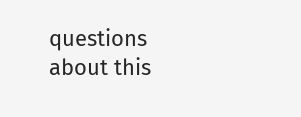questions about this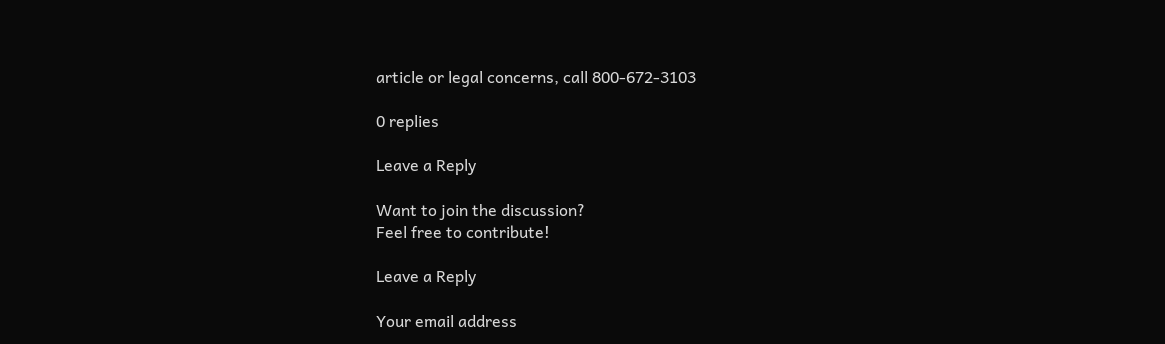article or legal concerns, call 800-672-3103

0 replies

Leave a Reply

Want to join the discussion?
Feel free to contribute!

Leave a Reply

Your email address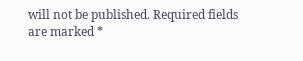will not be published. Required fields are marked *